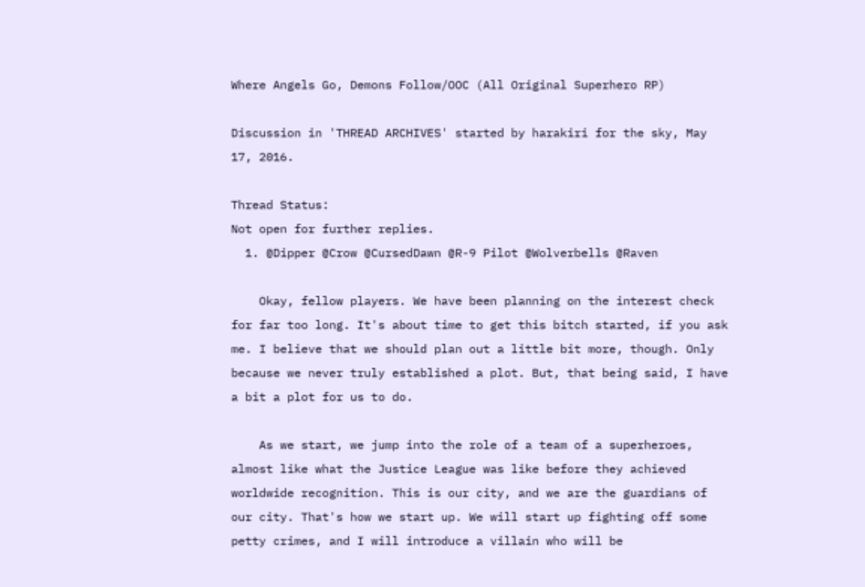Where Angels Go, Demons Follow/OOC (All Original Superhero RP)

Discussion in 'THREAD ARCHIVES' started by harakiri for the sky, May 17, 2016.

Thread Status:
Not open for further replies.
  1. @Dipper @Crow @CursedDawn @R-9 Pilot @Wolverbells @Raven

    Okay, fellow players. We have been planning on the interest check for far too long. It's about time to get this bitch started, if you ask me. I believe that we should plan out a little bit more, though. Only because we never truly established a plot. But, that being said, I have a bit a plot for us to do.

    As we start, we jump into the role of a team of a superheroes, almost like what the Justice League was like before they achieved worldwide recognition. This is our city, and we are the guardians of our city. That's how we start up. We will start up fighting off some petty crimes, and I will introduce a villain who will be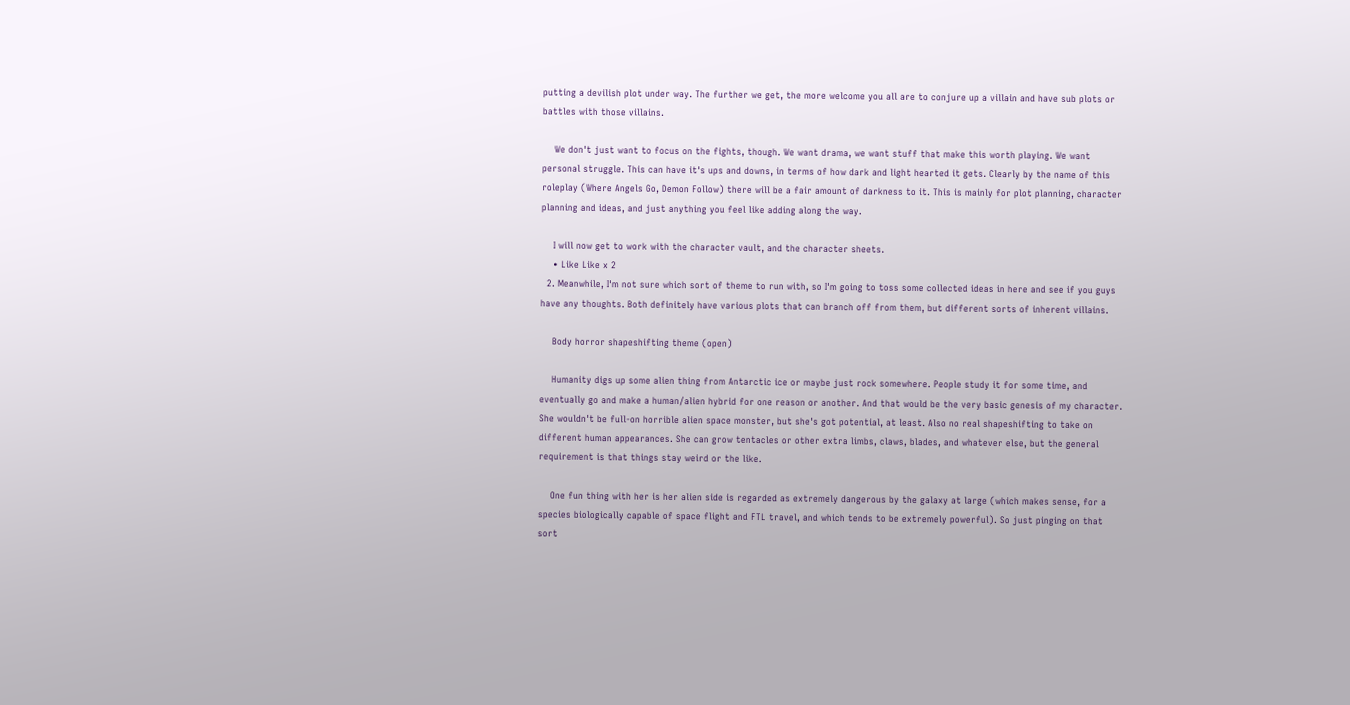putting a devilish plot under way. The further we get, the more welcome you all are to conjure up a villain and have sub plots or battles with those villains.

    We don't just want to focus on the fights, though. We want drama, we want stuff that make this worth playing. We want personal struggle. This can have it's ups and downs, in terms of how dark and light hearted it gets. Clearly by the name of this roleplay (Where Angels Go, Demon Follow) there will be a fair amount of darkness to it. This is mainly for plot planning, character planning and ideas, and just anything you feel like adding along the way.

    I will now get to work with the character vault, and the character sheets.
    • Like Like x 2
  2. Meanwhile, I'm not sure which sort of theme to run with, so I'm going to toss some collected ideas in here and see if you guys have any thoughts. Both definitely have various plots that can branch off from them, but different sorts of inherent villains.

    Body horror shapeshifting theme (open)

    Humanity digs up some alien thing from Antarctic ice or maybe just rock somewhere. People study it for some time, and eventually go and make a human/alien hybrid for one reason or another. And that would be the very basic genesis of my character. She wouldn't be full-on horrible alien space monster, but she's got potential, at least. Also no real shapeshifting to take on different human appearances. She can grow tentacles or other extra limbs, claws, blades, and whatever else, but the general requirement is that things stay weird or the like.

    One fun thing with her is her alien side is regarded as extremely dangerous by the galaxy at large (which makes sense, for a species biologically capable of space flight and FTL travel, and which tends to be extremely powerful). So just pinging on that sort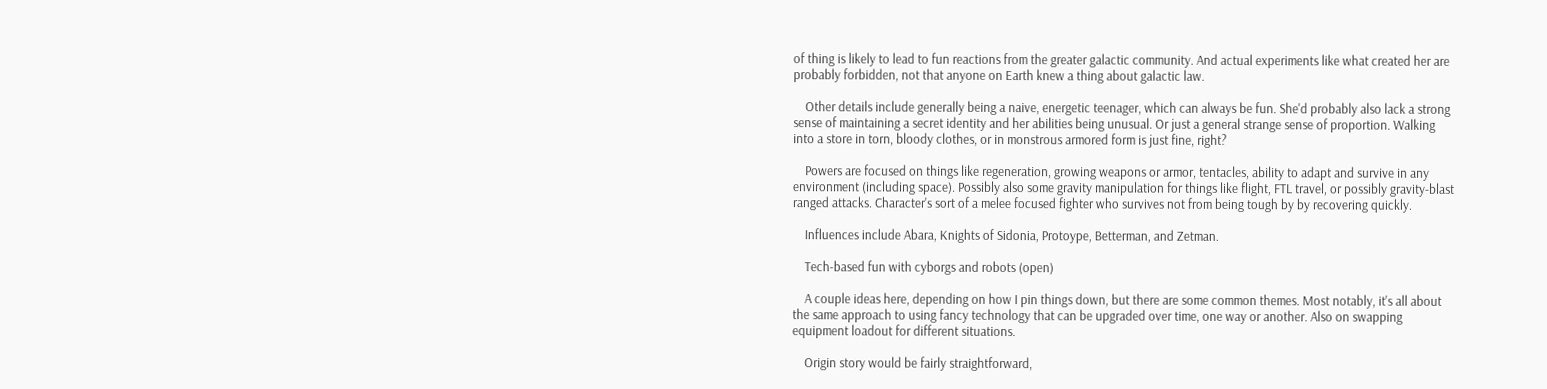of thing is likely to lead to fun reactions from the greater galactic community. And actual experiments like what created her are probably forbidden, not that anyone on Earth knew a thing about galactic law.

    Other details include generally being a naive, energetic teenager, which can always be fun. She'd probably also lack a strong sense of maintaining a secret identity and her abilities being unusual. Or just a general strange sense of proportion. Walking into a store in torn, bloody clothes, or in monstrous armored form is just fine, right?

    Powers are focused on things like regeneration, growing weapons or armor, tentacles, ability to adapt and survive in any environment (including space). Possibly also some gravity manipulation for things like flight, FTL travel, or possibly gravity-blast ranged attacks. Character's sort of a melee focused fighter who survives not from being tough by by recovering quickly.

    Influences include Abara, Knights of Sidonia, Protoype, Betterman, and Zetman.

    Tech-based fun with cyborgs and robots (open)

    A couple ideas here, depending on how I pin things down, but there are some common themes. Most notably, it's all about the same approach to using fancy technology that can be upgraded over time, one way or another. Also on swapping equipment loadout for different situations.

    Origin story would be fairly straightforward,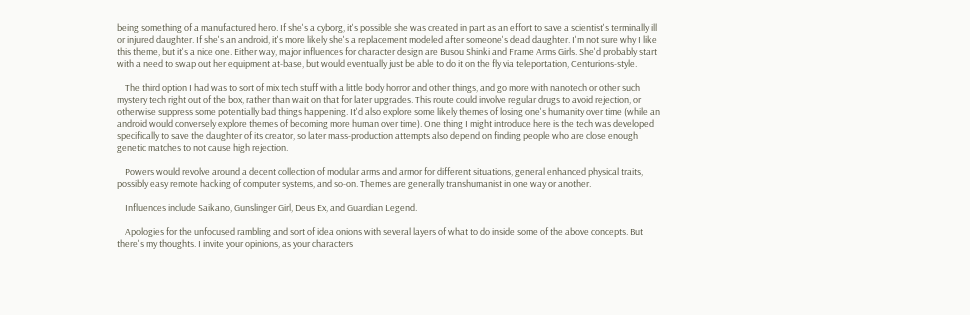being something of a manufactured hero. If she's a cyborg, it's possible she was created in part as an effort to save a scientist's terminally ill or injured daughter. If she's an android, it's more likely she's a replacement modeled after someone's dead daughter. I'm not sure why I like this theme, but it's a nice one. Either way, major influences for character design are Busou Shinki and Frame Arms Girls. She'd probably start with a need to swap out her equipment at-base, but would eventually just be able to do it on the fly via teleportation, Centurions-style.

    The third option I had was to sort of mix tech stuff with a little body horror and other things, and go more with nanotech or other such mystery tech right out of the box, rather than wait on that for later upgrades. This route could involve regular drugs to avoid rejection, or otherwise suppress some potentially bad things happening. It'd also explore some likely themes of losing one's humanity over time (while an android would conversely explore themes of becoming more human over time). One thing I might introduce here is the tech was developed specifically to save the daughter of its creator, so later mass-production attempts also depend on finding people who are close enough genetic matches to not cause high rejection.

    Powers would revolve around a decent collection of modular arms and armor for different situations, general enhanced physical traits, possibly easy remote hacking of computer systems, and so-on. Themes are generally transhumanist in one way or another.

    Influences include Saikano, Gunslinger Girl, Deus Ex, and Guardian Legend.

    Apologies for the unfocused rambling and sort of idea onions with several layers of what to do inside some of the above concepts. But there's my thoughts. I invite your opinions, as your characters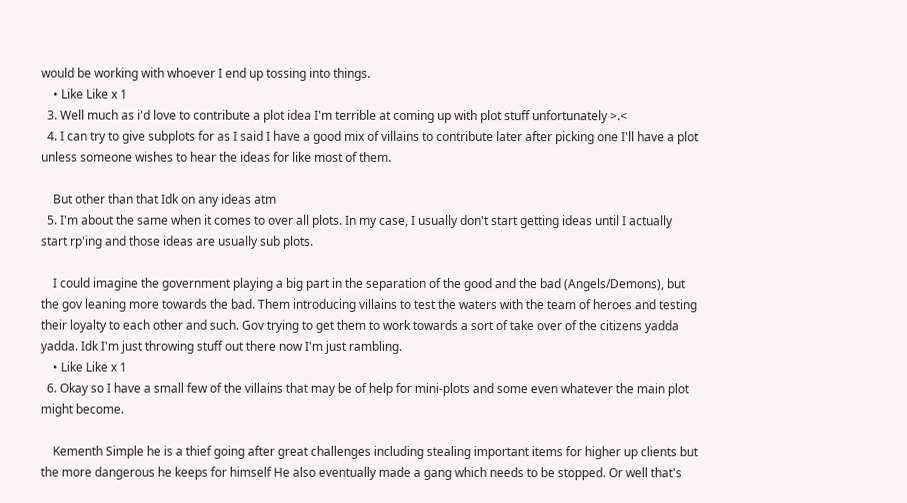would be working with whoever I end up tossing into things.
    • Like Like x 1
  3. Well much as i'd love to contribute a plot idea I'm terrible at coming up with plot stuff unfortunately >.<
  4. I can try to give subplots for as I said I have a good mix of villains to contribute later after picking one I'll have a plot unless someone wishes to hear the ideas for like most of them.

    But other than that Idk on any ideas atm
  5. I'm about the same when it comes to over all plots. In my case, I usually don't start getting ideas until I actually start rp'ing and those ideas are usually sub plots.

    I could imagine the government playing a big part in the separation of the good and the bad (Angels/Demons), but the gov leaning more towards the bad. Them introducing villains to test the waters with the team of heroes and testing their loyalty to each other and such. Gov trying to get them to work towards a sort of take over of the citizens yadda yadda. Idk I'm just throwing stuff out there now I'm just rambling.
    • Like Like x 1
  6. Okay so I have a small few of the villains that may be of help for mini-plots and some even whatever the main plot might become.

    Kementh Simple he is a thief going after great challenges including stealing important items for higher up clients but the more dangerous he keeps for himself He also eventually made a gang which needs to be stopped. Or well that's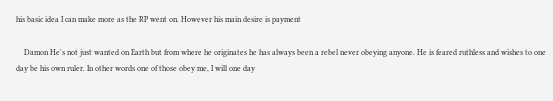his basic idea I can make more as the RP went on. However his main desire is payment

    Damon He's not just wanted on Earth but from where he originates he has always been a rebel never obeying anyone. He is feared ruthless and wishes to one day be his own ruler. In other words one of those obey me, I will one day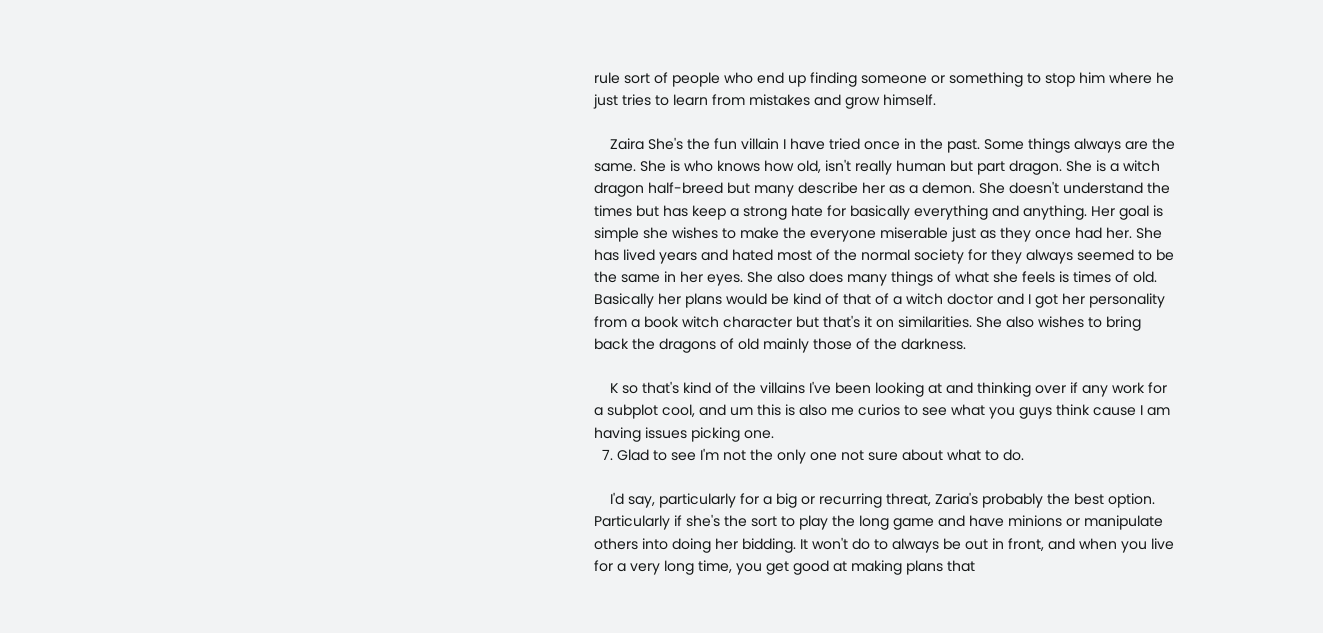rule sort of people who end up finding someone or something to stop him where he just tries to learn from mistakes and grow himself.

    Zaira She's the fun villain I have tried once in the past. Some things always are the same. She is who knows how old, isn't really human but part dragon. She is a witch dragon half-breed but many describe her as a demon. She doesn't understand the times but has keep a strong hate for basically everything and anything. Her goal is simple she wishes to make the everyone miserable just as they once had her. She has lived years and hated most of the normal society for they always seemed to be the same in her eyes. She also does many things of what she feels is times of old. Basically her plans would be kind of that of a witch doctor and I got her personality from a book witch character but that's it on similarities. She also wishes to bring back the dragons of old mainly those of the darkness.

    K so that's kind of the villains I've been looking at and thinking over if any work for a subplot cool, and um this is also me curios to see what you guys think cause I am having issues picking one.
  7. Glad to see I'm not the only one not sure about what to do.

    I'd say, particularly for a big or recurring threat, Zaria's probably the best option. Particularly if she's the sort to play the long game and have minions or manipulate others into doing her bidding. It won't do to always be out in front, and when you live for a very long time, you get good at making plans that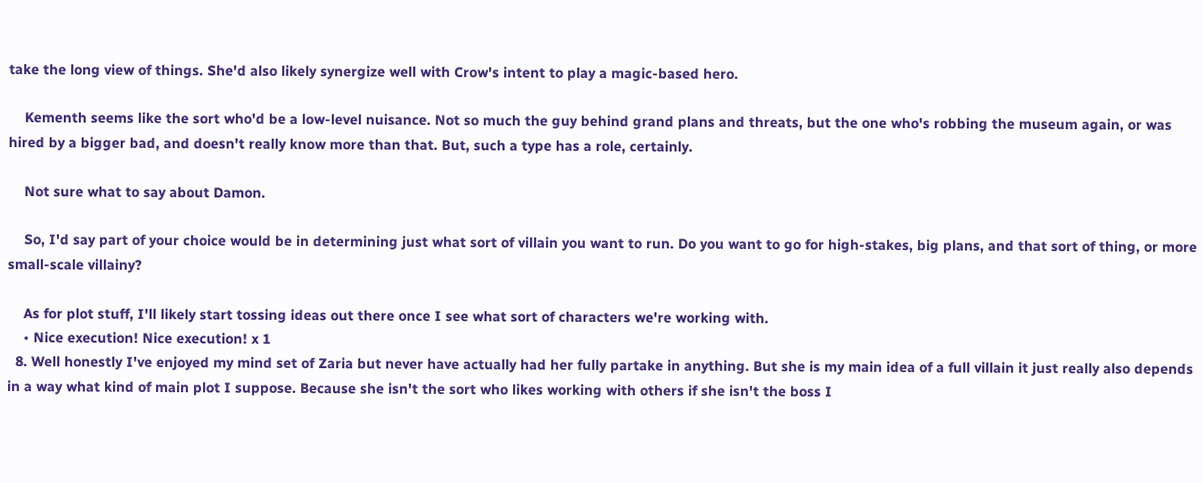take the long view of things. She'd also likely synergize well with Crow's intent to play a magic-based hero.

    Kementh seems like the sort who'd be a low-level nuisance. Not so much the guy behind grand plans and threats, but the one who's robbing the museum again, or was hired by a bigger bad, and doesn't really know more than that. But, such a type has a role, certainly.

    Not sure what to say about Damon.

    So, I'd say part of your choice would be in determining just what sort of villain you want to run. Do you want to go for high-stakes, big plans, and that sort of thing, or more small-scale villainy?

    As for plot stuff, I'll likely start tossing ideas out there once I see what sort of characters we're working with.
    • Nice execution! Nice execution! x 1
  8. Well honestly I've enjoyed my mind set of Zaria but never have actually had her fully partake in anything. But she is my main idea of a full villain it just really also depends in a way what kind of main plot I suppose. Because she isn't the sort who likes working with others if she isn't the boss I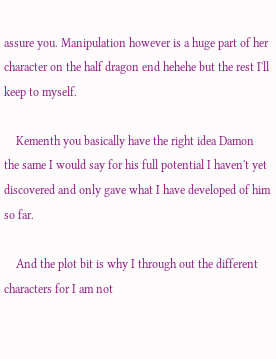assure you. Manipulation however is a huge part of her character on the half dragon end hehehe but the rest I'll keep to myself.

    Kementh you basically have the right idea Damon the same I would say for his full potential I haven't yet discovered and only gave what I have developed of him so far.

    And the plot bit is why I through out the different characters for I am not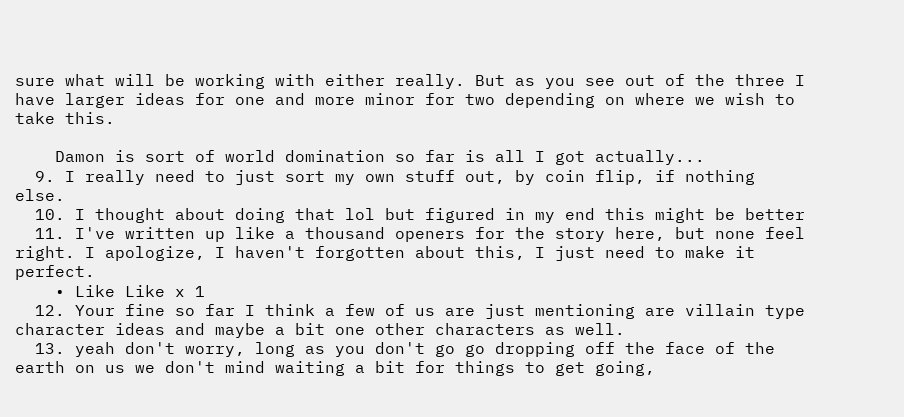sure what will be working with either really. But as you see out of the three I have larger ideas for one and more minor for two depending on where we wish to take this.

    Damon is sort of world domination so far is all I got actually...
  9. I really need to just sort my own stuff out, by coin flip, if nothing else.
  10. I thought about doing that lol but figured in my end this might be better
  11. I've written up like a thousand openers for the story here, but none feel right. I apologize, I haven't forgotten about this, I just need to make it perfect.
    • Like Like x 1
  12. Your fine so far I think a few of us are just mentioning are villain type character ideas and maybe a bit one other characters as well.
  13. yeah don't worry, long as you don't go go dropping off the face of the earth on us we don't mind waiting a bit for things to get going,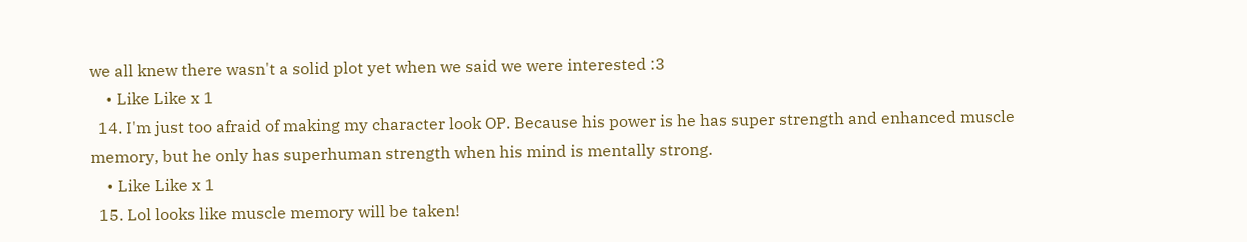we all knew there wasn't a solid plot yet when we said we were interested :3
    • Like Like x 1
  14. I'm just too afraid of making my character look OP. Because his power is he has super strength and enhanced muscle memory, but he only has superhuman strength when his mind is mentally strong.
    • Like Like x 1
  15. Lol looks like muscle memory will be taken!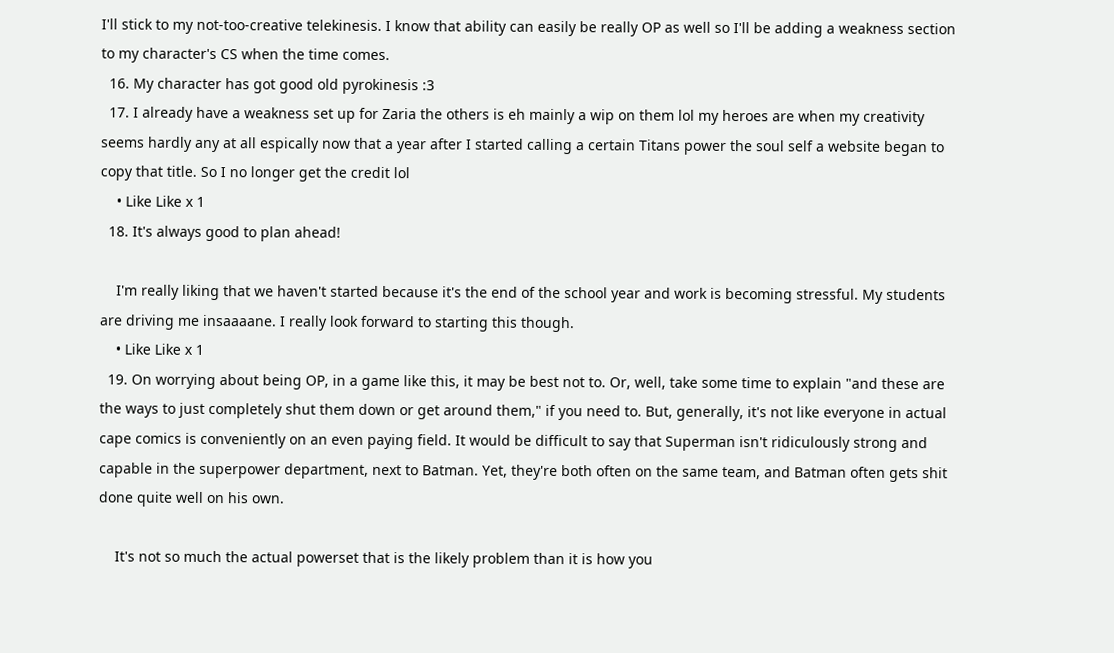I'll stick to my not-too-creative telekinesis. I know that ability can easily be really OP as well so I'll be adding a weakness section to my character's CS when the time comes.
  16. My character has got good old pyrokinesis :3
  17. I already have a weakness set up for Zaria the others is eh mainly a wip on them lol my heroes are when my creativity seems hardly any at all espically now that a year after I started calling a certain Titans power the soul self a website began to copy that title. So I no longer get the credit lol
    • Like Like x 1
  18. It's always good to plan ahead!

    I'm really liking that we haven't started because it's the end of the school year and work is becoming stressful. My students are driving me insaaaane. I really look forward to starting this though.
    • Like Like x 1
  19. On worrying about being OP, in a game like this, it may be best not to. Or, well, take some time to explain "and these are the ways to just completely shut them down or get around them," if you need to. But, generally, it's not like everyone in actual cape comics is conveniently on an even paying field. It would be difficult to say that Superman isn't ridiculously strong and capable in the superpower department, next to Batman. Yet, they're both often on the same team, and Batman often gets shit done quite well on his own.

    It's not so much the actual powerset that is the likely problem than it is how you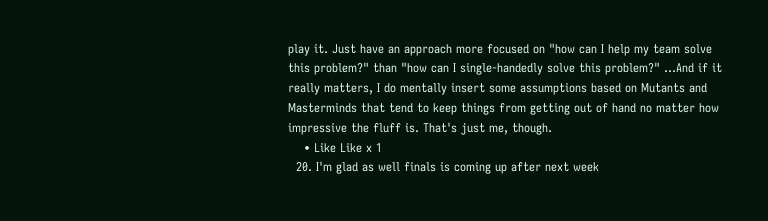play it. Just have an approach more focused on "how can I help my team solve this problem?" than "how can I single-handedly solve this problem?" ...And if it really matters, I do mentally insert some assumptions based on Mutants and Masterminds that tend to keep things from getting out of hand no matter how impressive the fluff is. That's just me, though.
    • Like Like x 1
  20. I'm glad as well finals is coming up after next week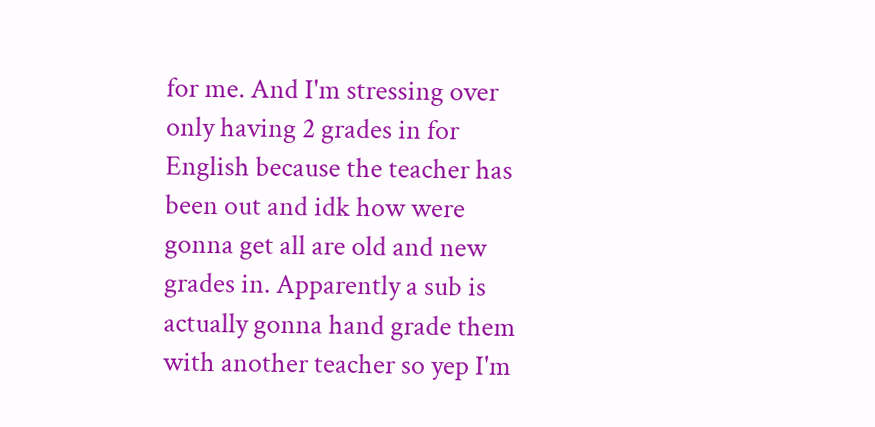for me. And I'm stressing over only having 2 grades in for English because the teacher has been out and idk how were gonna get all are old and new grades in. Apparently a sub is actually gonna hand grade them with another teacher so yep I'm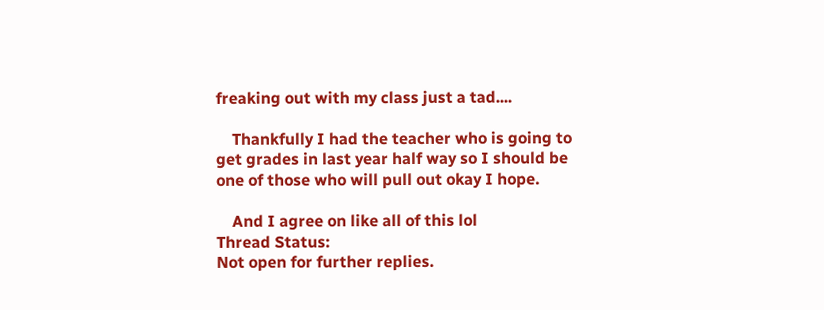freaking out with my class just a tad....

    Thankfully I had the teacher who is going to get grades in last year half way so I should be one of those who will pull out okay I hope.

    And I agree on like all of this lol
Thread Status:
Not open for further replies.